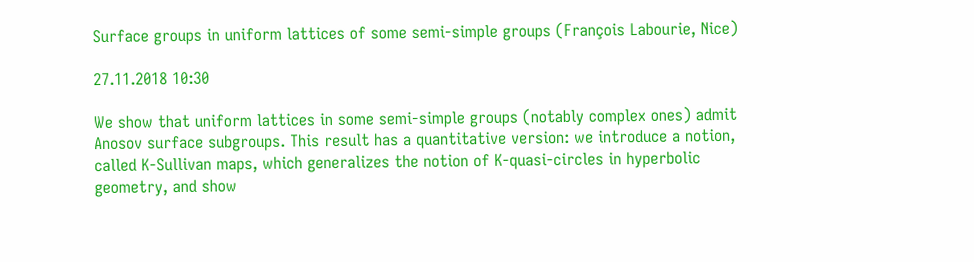Surface groups in uniform lattices of some semi-simple groups (François Labourie, Nice)

27.11.2018 10:30

We show that uniform lattices in some semi-simple groups (notably complex ones) admit Anosov surface subgroups. This result has a quantitative version: we introduce a notion, called K-Sullivan maps, which generalizes the notion of K-quasi-circles in hyperbolic geometry, and show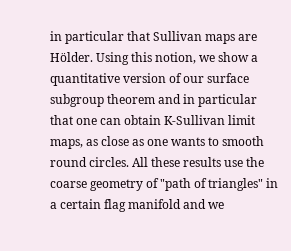in particular that Sullivan maps are Hölder. Using this notion, we show a quantitative version of our surface subgroup theorem and in particular that one can obtain K-Sullivan limit maps, as close as one wants to smooth round circles. All these results use the coarse geometry of "path of triangles" in a certain flag manifold and we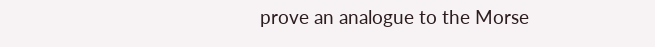prove an analogue to the Morse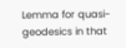Lemma for quasi-geodesics in that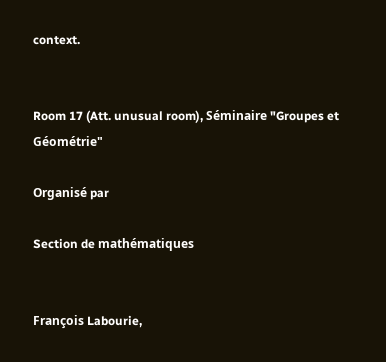context.


Room 17 (Att. unusual room), Séminaire "Groupes et Géométrie"

Organisé par

Section de mathématiques


François Labourie,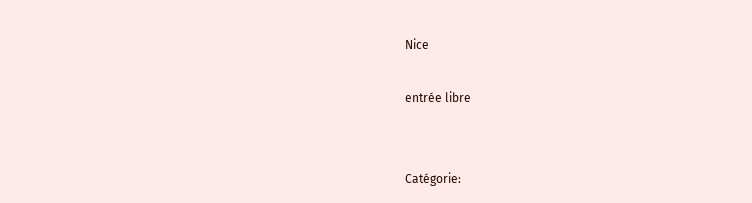Nice

entrée libre


Catégorie: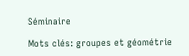Séminaire

Mots clés: groupes et géométrie